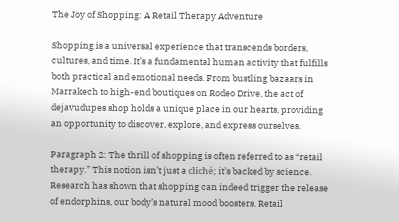The Joy of Shopping: A Retail Therapy Adventure

Shopping is a universal experience that transcends borders, cultures, and time. It’s a fundamental human activity that fulfills both practical and emotional needs. From bustling bazaars in Marrakech to high-end boutiques on Rodeo Drive, the act of dejavudupes shop holds a unique place in our hearts, providing an opportunity to discover, explore, and express ourselves.

Paragraph 2: The thrill of shopping is often referred to as “retail therapy.” This notion isn’t just a cliché; it’s backed by science. Research has shown that shopping can indeed trigger the release of endorphins, our body’s natural mood boosters. Retail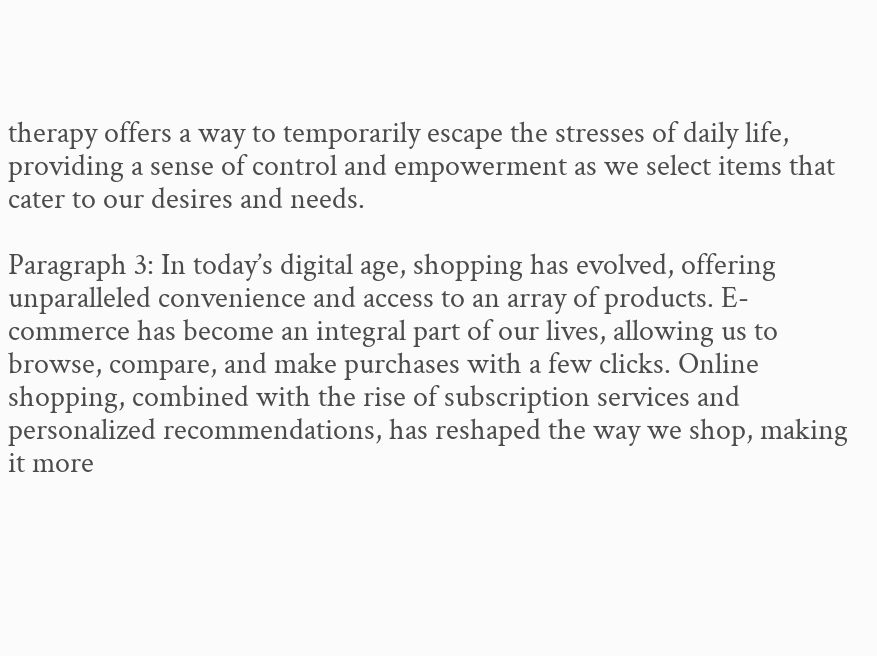therapy offers a way to temporarily escape the stresses of daily life, providing a sense of control and empowerment as we select items that cater to our desires and needs.

Paragraph 3: In today’s digital age, shopping has evolved, offering unparalleled convenience and access to an array of products. E-commerce has become an integral part of our lives, allowing us to browse, compare, and make purchases with a few clicks. Online shopping, combined with the rise of subscription services and personalized recommendations, has reshaped the way we shop, making it more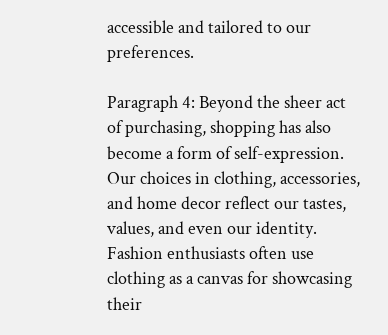accessible and tailored to our preferences.

Paragraph 4: Beyond the sheer act of purchasing, shopping has also become a form of self-expression. Our choices in clothing, accessories, and home decor reflect our tastes, values, and even our identity. Fashion enthusiasts often use clothing as a canvas for showcasing their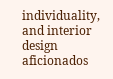individuality, and interior design aficionados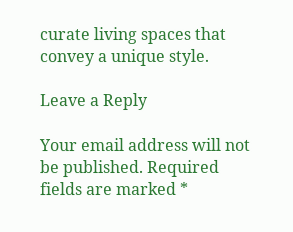curate living spaces that convey a unique style.

Leave a Reply

Your email address will not be published. Required fields are marked *